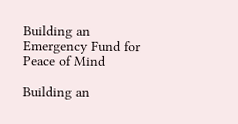Building an Emergency Fund for Peace of Mind

Building an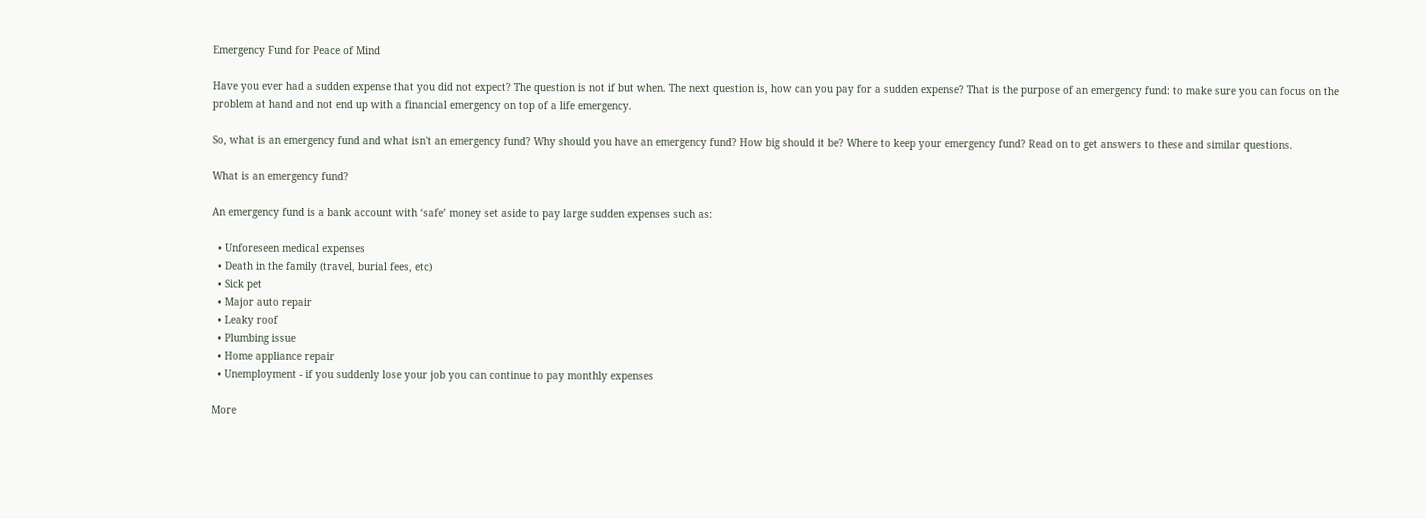Emergency Fund for Peace of Mind

Have you ever had a sudden expense that you did not expect? The question is not if but when. The next question is, how can you pay for a sudden expense? That is the purpose of an emergency fund: to make sure you can focus on the problem at hand and not end up with a financial emergency on top of a life emergency.

So, what is an emergency fund and what isn't an emergency fund? Why should you have an emergency fund? How big should it be? Where to keep your emergency fund? Read on to get answers to these and similar questions.

What is an emergency fund?

An emergency fund is a bank account with ‘safe’ money set aside to pay large sudden expenses such as:

  • Unforeseen medical expenses
  • Death in the family (travel, burial fees, etc)
  • Sick pet
  • Major auto repair
  • Leaky roof
  • Plumbing issue
  • Home appliance repair
  • Unemployment - if you suddenly lose your job you can continue to pay monthly expenses

More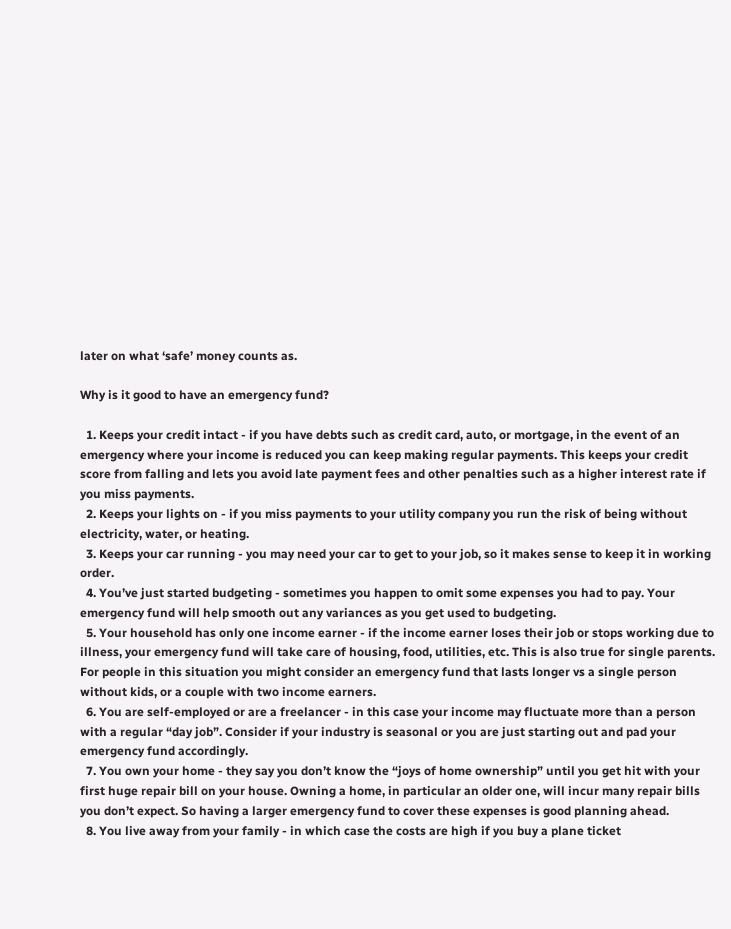later on what ‘safe’ money counts as.

Why is it good to have an emergency fund?

  1. Keeps your credit intact - if you have debts such as credit card, auto, or mortgage, in the event of an emergency where your income is reduced you can keep making regular payments. This keeps your credit score from falling and lets you avoid late payment fees and other penalties such as a higher interest rate if you miss payments.
  2. Keeps your lights on - if you miss payments to your utility company you run the risk of being without electricity, water, or heating.
  3. Keeps your car running - you may need your car to get to your job, so it makes sense to keep it in working order.
  4. You’ve just started budgeting - sometimes you happen to omit some expenses you had to pay. Your emergency fund will help smooth out any variances as you get used to budgeting.
  5. Your household has only one income earner - if the income earner loses their job or stops working due to illness, your emergency fund will take care of housing, food, utilities, etc. This is also true for single parents. For people in this situation you might consider an emergency fund that lasts longer vs a single person without kids, or a couple with two income earners.
  6. You are self-employed or are a freelancer - in this case your income may fluctuate more than a person with a regular “day job”. Consider if your industry is seasonal or you are just starting out and pad your emergency fund accordingly.
  7. You own your home - they say you don’t know the “joys of home ownership” until you get hit with your first huge repair bill on your house. Owning a home, in particular an older one, will incur many repair bills you don’t expect. So having a larger emergency fund to cover these expenses is good planning ahead.
  8. You live away from your family - in which case the costs are high if you buy a plane ticket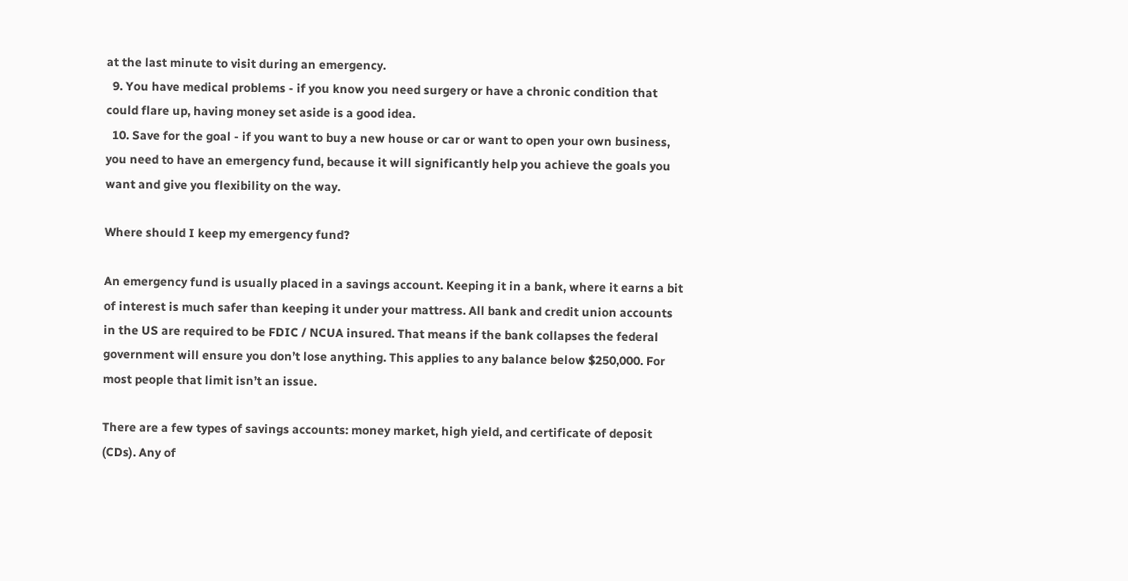at the last minute to visit during an emergency.
  9. You have medical problems - if you know you need surgery or have a chronic condition that could flare up, having money set aside is a good idea.
  10. Save for the goal - if you want to buy a new house or car or want to open your own business, you need to have an emergency fund, because it will significantly help you achieve the goals you want and give you flexibility on the way.

Where should I keep my emergency fund?

An emergency fund is usually placed in a savings account. Keeping it in a bank, where it earns a bit of interest is much safer than keeping it under your mattress. All bank and credit union accounts in the US are required to be FDIC / NCUA insured. That means if the bank collapses the federal government will ensure you don’t lose anything. This applies to any balance below $250,000. For most people that limit isn’t an issue.

There are a few types of savings accounts: money market, high yield, and certificate of deposit (CDs). Any of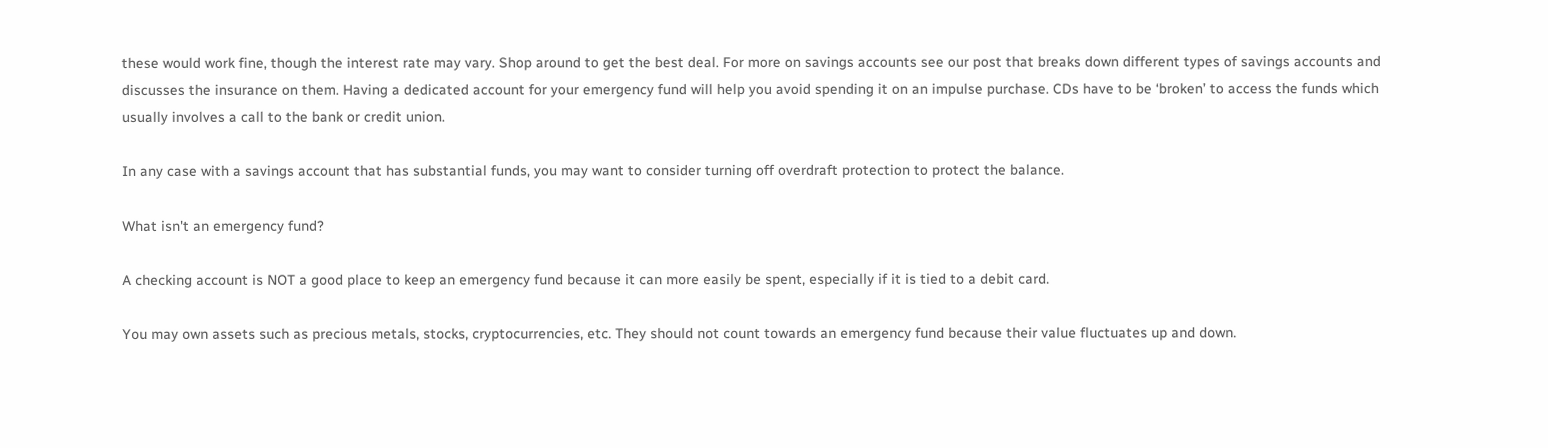these would work fine, though the interest rate may vary. Shop around to get the best deal. For more on savings accounts see our post that breaks down different types of savings accounts and discusses the insurance on them. Having a dedicated account for your emergency fund will help you avoid spending it on an impulse purchase. CDs have to be ‘broken’ to access the funds which usually involves a call to the bank or credit union.

In any case with a savings account that has substantial funds, you may want to consider turning off overdraft protection to protect the balance.

What isn't an emergency fund?

A checking account is NOT a good place to keep an emergency fund because it can more easily be spent, especially if it is tied to a debit card.

You may own assets such as precious metals, stocks, cryptocurrencies, etc. They should not count towards an emergency fund because their value fluctuates up and down.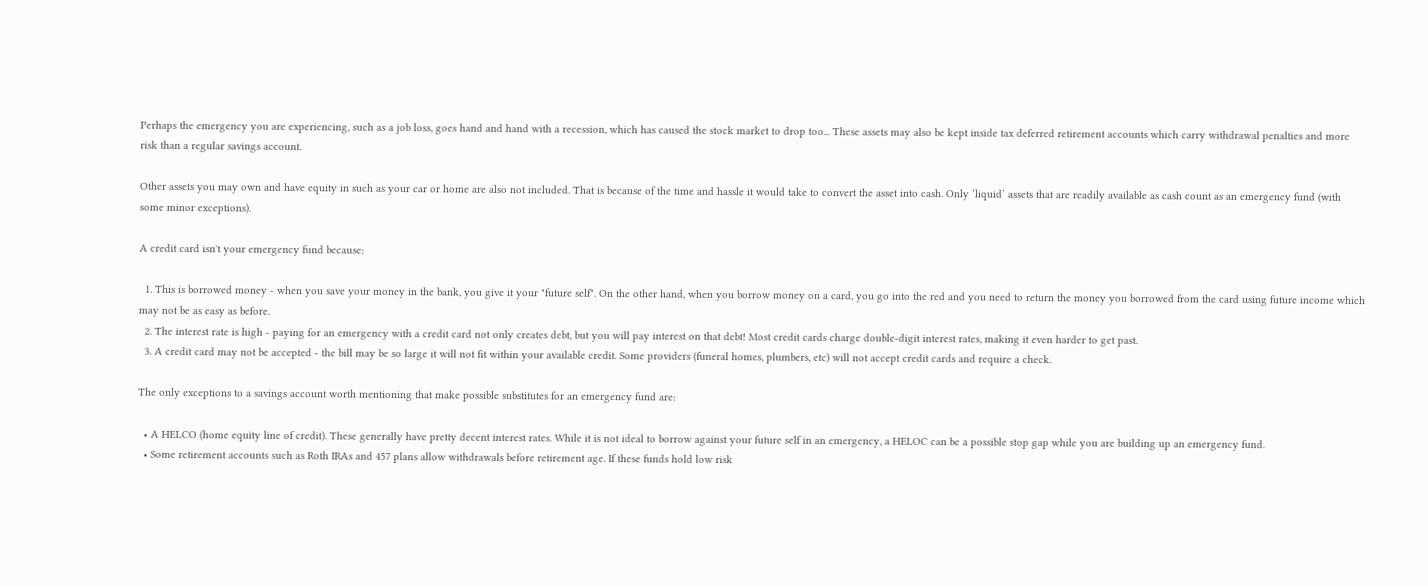Perhaps the emergency you are experiencing, such as a job loss, goes hand and hand with a recession, which has caused the stock market to drop too... These assets may also be kept inside tax deferred retirement accounts which carry withdrawal penalties and more risk than a regular savings account.

Other assets you may own and have equity in such as your car or home are also not included. That is because of the time and hassle it would take to convert the asset into cash. Only ‘liquid’ assets that are readily available as cash count as an emergency fund (with some minor exceptions).

A credit card isn't your emergency fund because:

  1. This is borrowed money - when you save your money in the bank, you give it your "future self". On the other hand, when you borrow money on a card, you go into the red and you need to return the money you borrowed from the card using future income which may not be as easy as before.
  2. The interest rate is high - paying for an emergency with a credit card not only creates debt, but you will pay interest on that debt! Most credit cards charge double-digit interest rates, making it even harder to get past.
  3. A credit card may not be accepted - the bill may be so large it will not fit within your available credit. Some providers (funeral homes, plumbers, etc) will not accept credit cards and require a check.

The only exceptions to a savings account worth mentioning that make possible substitutes for an emergency fund are:

  • A HELCO (home equity line of credit). These generally have pretty decent interest rates. While it is not ideal to borrow against your future self in an emergency, a HELOC can be a possible stop gap while you are building up an emergency fund.
  • Some retirement accounts such as Roth IRAs and 457 plans allow withdrawals before retirement age. If these funds hold low risk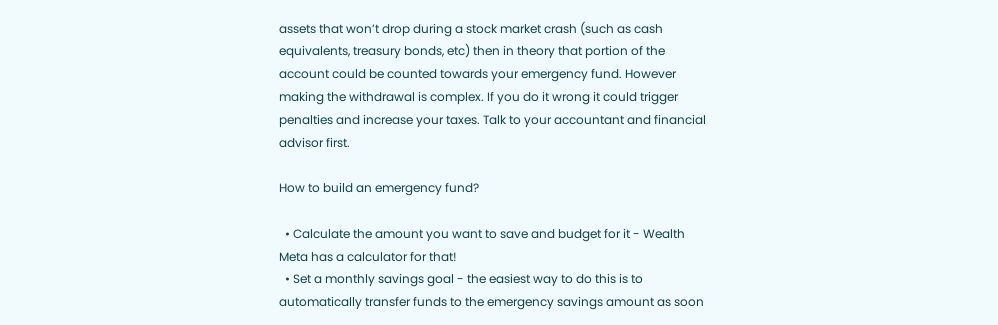assets that won’t drop during a stock market crash (such as cash equivalents, treasury bonds, etc) then in theory that portion of the account could be counted towards your emergency fund. However making the withdrawal is complex. If you do it wrong it could trigger penalties and increase your taxes. Talk to your accountant and financial advisor first.

How to build an emergency fund?

  • Calculate the amount you want to save and budget for it - Wealth Meta has a calculator for that!
  • Set a monthly savings goal - the easiest way to do this is to automatically transfer funds to the emergency savings amount as soon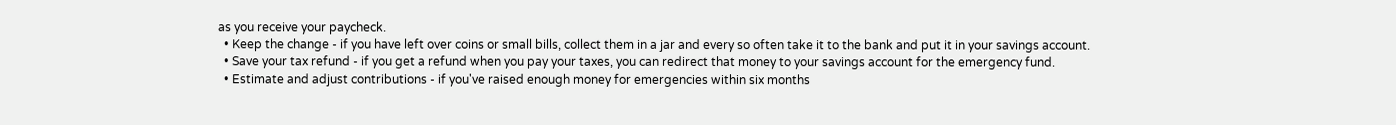as you receive your paycheck.
  • Keep the change - if you have left over coins or small bills, collect them in a jar and every so often take it to the bank and put it in your savings account.
  • Save your tax refund - if you get a refund when you pay your taxes, you can redirect that money to your savings account for the emergency fund.
  • Estimate and adjust contributions - if you've raised enough money for emergencies within six months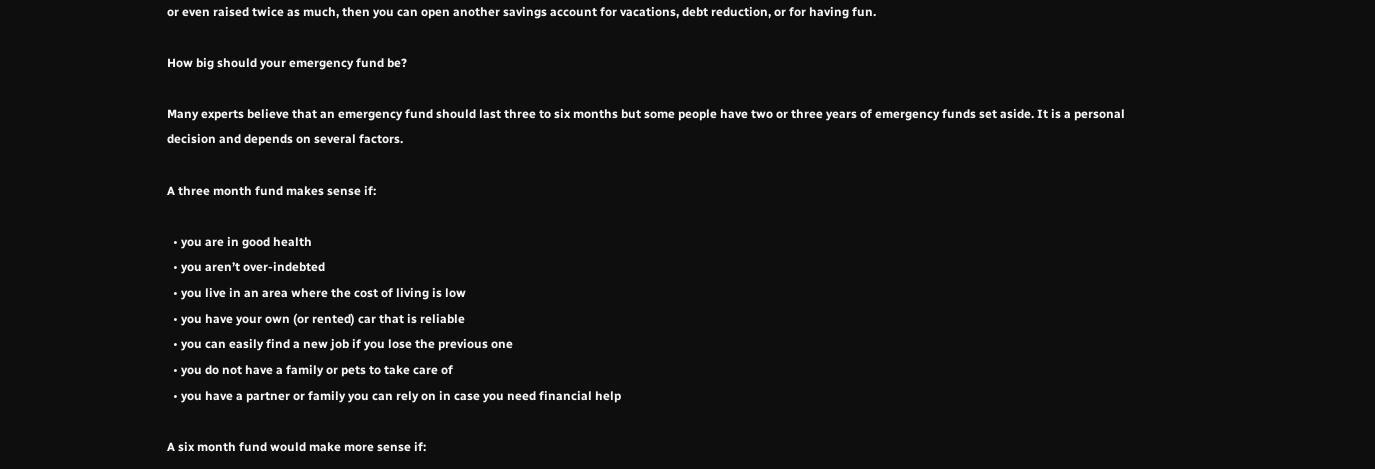or even raised twice as much, then you can open another savings account for vacations, debt reduction, or for having fun.

How big should your emergency fund be?

Many experts believe that an emergency fund should last three to six months but some people have two or three years of emergency funds set aside. It is a personal decision and depends on several factors.

A three month fund makes sense if:

  • you are in good health
  • you aren’t over-indebted
  • you live in an area where the cost of living is low
  • you have your own (or rented) car that is reliable
  • you can easily find a new job if you lose the previous one
  • you do not have a family or pets to take care of
  • you have a partner or family you can rely on in case you need financial help

A six month fund would make more sense if: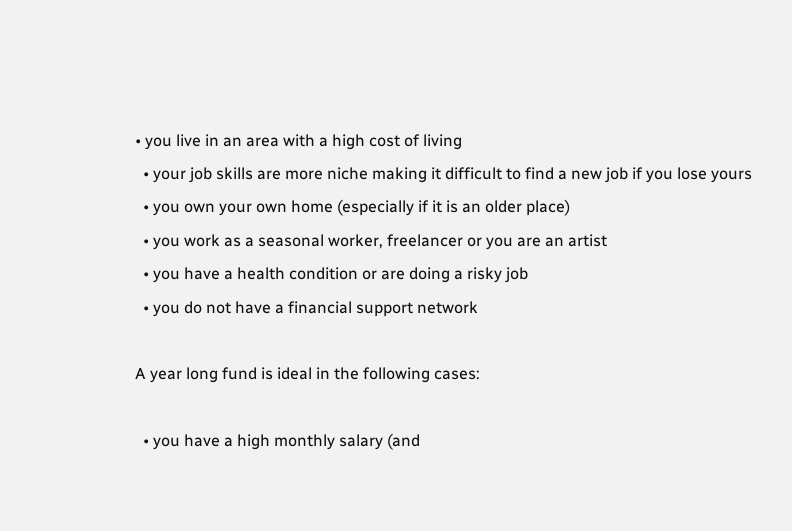• you live in an area with a high cost of living
  • your job skills are more niche making it difficult to find a new job if you lose yours
  • you own your own home (especially if it is an older place)
  • you work as a seasonal worker, freelancer or you are an artist
  • you have a health condition or are doing a risky job
  • you do not have a financial support network

A year long fund is ideal in the following cases:

  • you have a high monthly salary (and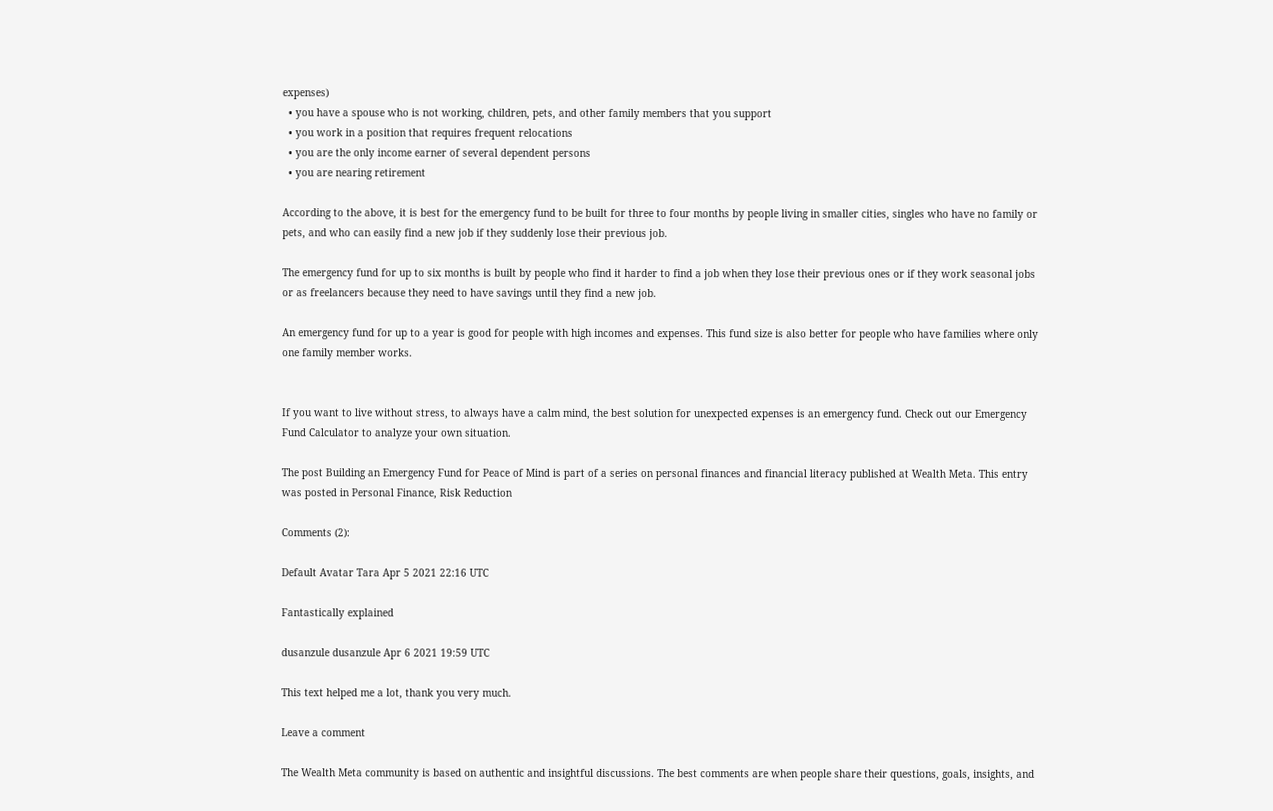expenses)
  • you have a spouse who is not working, children, pets, and other family members that you support
  • you work in a position that requires frequent relocations
  • you are the only income earner of several dependent persons
  • you are nearing retirement

According to the above, it is best for the emergency fund to be built for three to four months by people living in smaller cities, singles who have no family or pets, and who can easily find a new job if they suddenly lose their previous job.

The emergency fund for up to six months is built by people who find it harder to find a job when they lose their previous ones or if they work seasonal jobs or as freelancers because they need to have savings until they find a new job.

An emergency fund for up to a year is good for people with high incomes and expenses. This fund size is also better for people who have families where only one family member works.


If you want to live without stress, to always have a calm mind, the best solution for unexpected expenses is an emergency fund. Check out our Emergency Fund Calculator to analyze your own situation.

The post Building an Emergency Fund for Peace of Mind is part of a series on personal finances and financial literacy published at Wealth Meta. This entry was posted in Personal Finance, Risk Reduction

Comments (2):

Default Avatar Tara Apr 5 2021 22:16 UTC

Fantastically explained

dusanzule dusanzule Apr 6 2021 19:59 UTC

This text helped me a lot, thank you very much.

Leave a comment

The Wealth Meta community is based on authentic and insightful discussions. The best comments are when people share their questions, goals, insights, and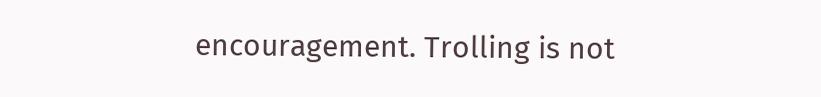encouragement. Trolling is not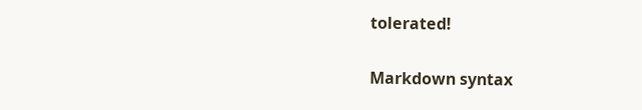tolerated!

Markdown syntax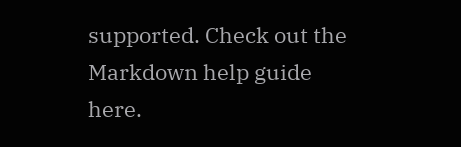supported. Check out the Markdown help guide here.